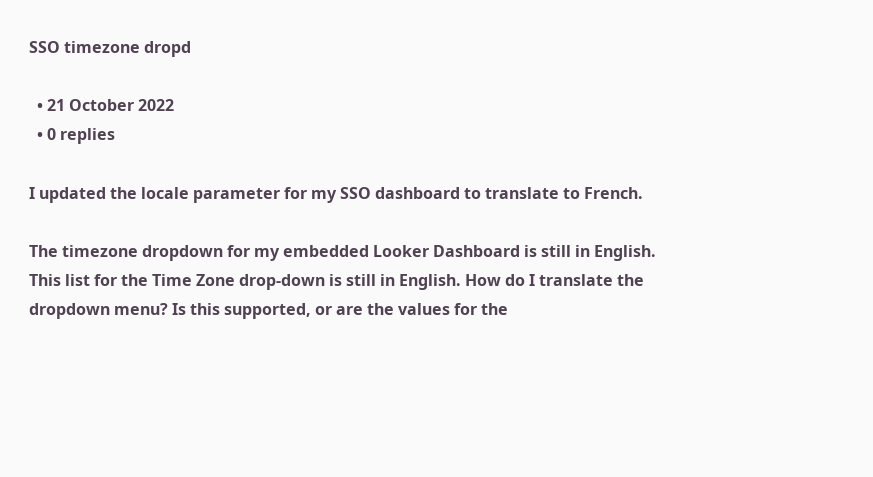SSO timezone dropd

  • 21 October 2022
  • 0 replies

I updated the locale parameter for my SSO dashboard to translate to French.

The timezone dropdown for my embedded Looker Dashboard is still in English. This list for the Time Zone drop-down is still in English. How do I translate the dropdown menu? Is this supported, or are the values for the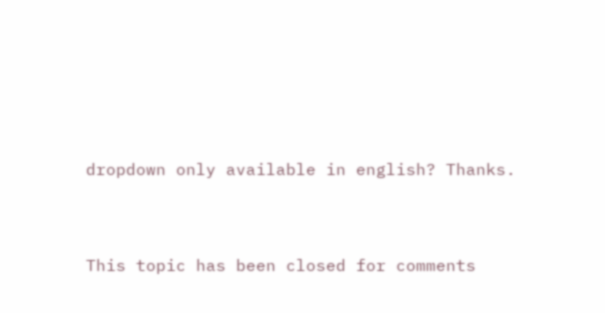dropdown only available in english? Thanks.


This topic has been closed for comments